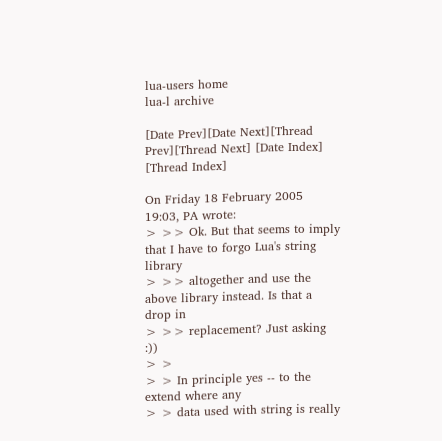lua-users home
lua-l archive

[Date Prev][Date Next][Thread Prev][Thread Next] [Date Index] [Thread Index]

On Friday 18 February 2005 19:03, PA wrote:
> >> Ok. But that seems to imply that I have to forgo Lua's string library
> >> altogether and use the above library instead. Is that a drop in
> >> replacement? Just asking :))
> >
> > In principle yes -- to the extend where any
> > data used with string is really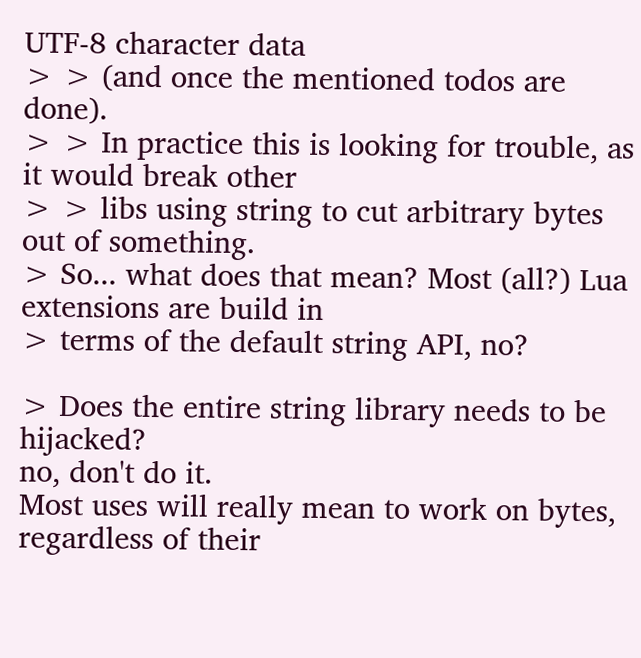UTF-8 character data
> > (and once the mentioned todos are done).
> > In practice this is looking for trouble, as it would break other
> > libs using string to cut arbitrary bytes out of something.
> So... what does that mean? Most (all?) Lua extensions are build in
> terms of the default string API, no?

> Does the entire string library needs to be hijacked?
no, don't do it.
Most uses will really mean to work on bytes,
regardless of their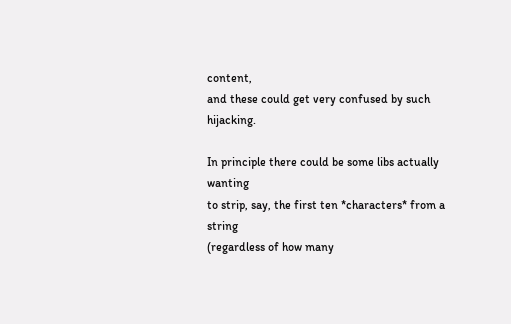content,
and these could get very confused by such hijacking.

In principle there could be some libs actually wanting
to strip, say, the first ten *characters* from a string
(regardless of how many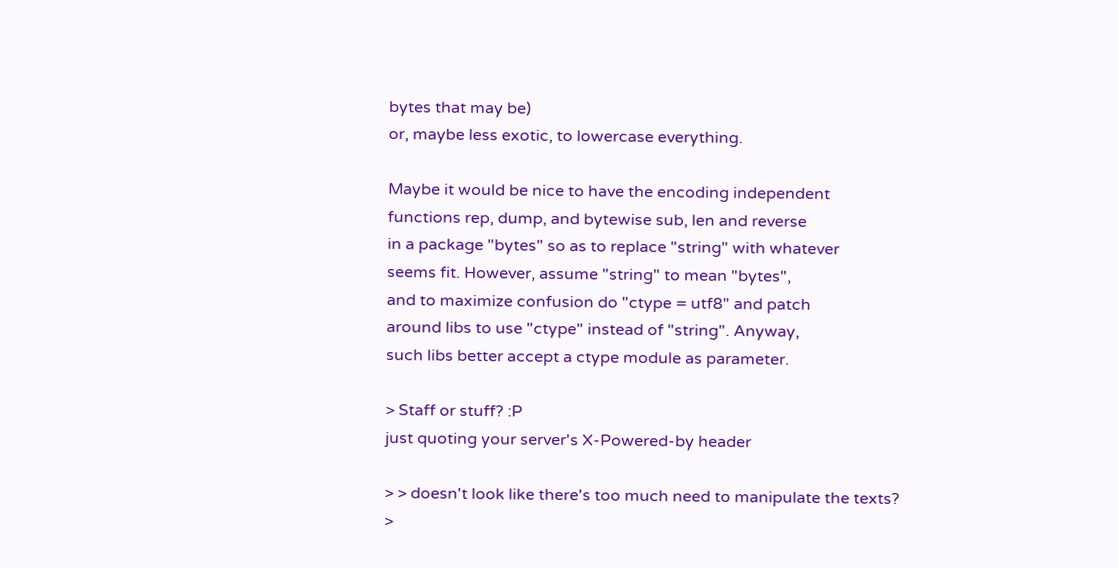bytes that may be)
or, maybe less exotic, to lowercase everything.

Maybe it would be nice to have the encoding independent
functions rep, dump, and bytewise sub, len and reverse
in a package "bytes" so as to replace "string" with whatever
seems fit. However, assume "string" to mean "bytes",
and to maximize confusion do "ctype = utf8" and patch
around libs to use "ctype" instead of "string". Anyway,
such libs better accept a ctype module as parameter.

> Staff or stuff? :P
just quoting your server's X-Powered-by header

> > doesn't look like there's too much need to manipulate the texts?
>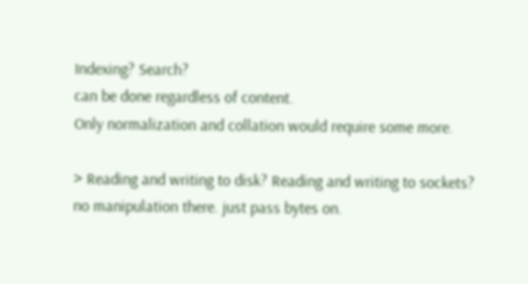Indexing? Search?
can be done regardless of content.
Only normalization and collation would require some more.

> Reading and writing to disk? Reading and writing to sockets?
no manipulation there. just pass bytes on.